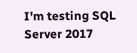I'm testing SQL Server 2017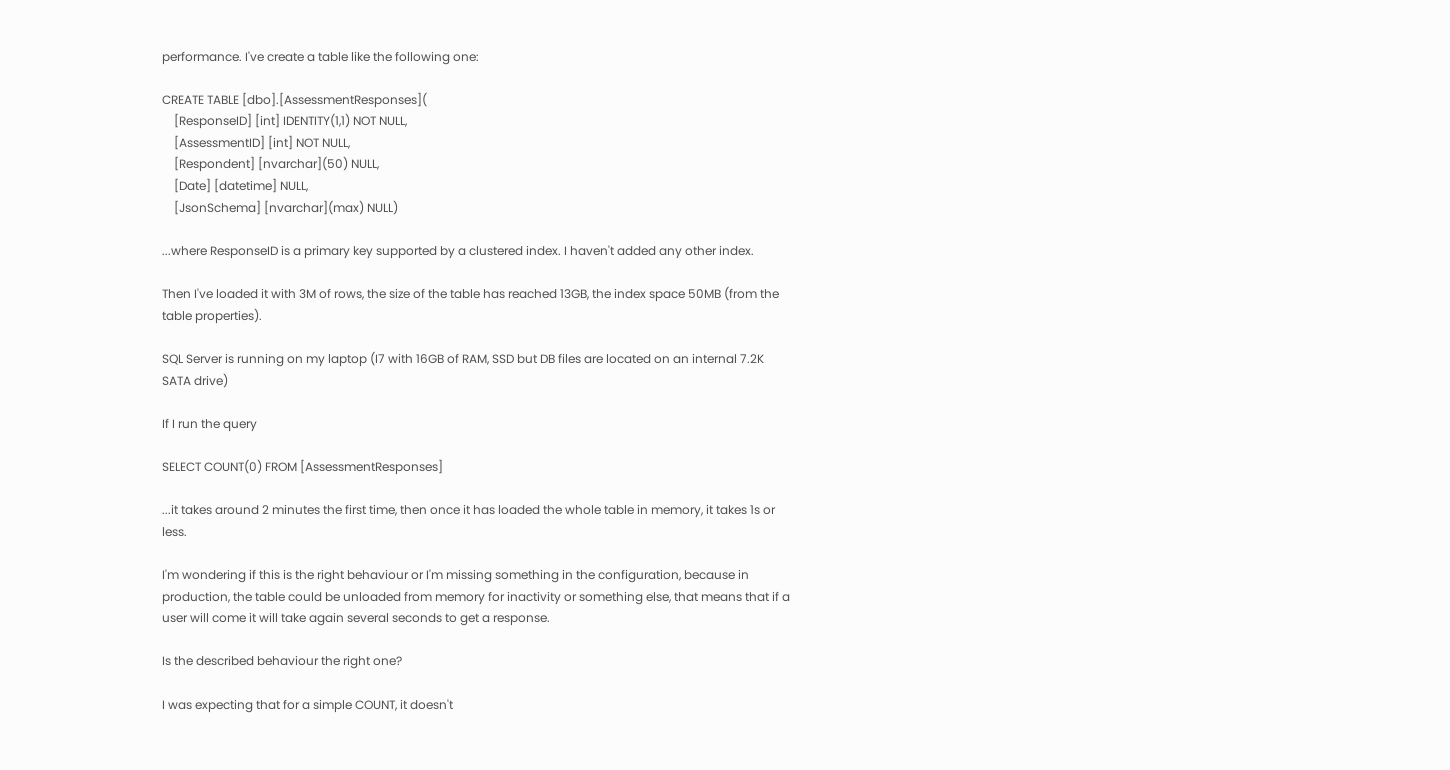performance. I've create a table like the following one:

CREATE TABLE [dbo].[AssessmentResponses](
    [ResponseID] [int] IDENTITY(1,1) NOT NULL,
    [AssessmentID] [int] NOT NULL,
    [Respondent] [nvarchar](50) NULL,
    [Date] [datetime] NULL,
    [JsonSchema] [nvarchar](max) NULL)

...where ResponseID is a primary key supported by a clustered index. I haven't added any other index.

Then I've loaded it with 3M of rows, the size of the table has reached 13GB, the index space 50MB (from the table properties).

SQL Server is running on my laptop (I7 with 16GB of RAM, SSD but DB files are located on an internal 7.2K SATA drive)

If I run the query

SELECT COUNT(0) FROM [AssessmentResponses]

...it takes around 2 minutes the first time, then once it has loaded the whole table in memory, it takes 1s or less.

I'm wondering if this is the right behaviour or I'm missing something in the configuration, because in production, the table could be unloaded from memory for inactivity or something else, that means that if a user will come it will take again several seconds to get a response.

Is the described behaviour the right one?

I was expecting that for a simple COUNT, it doesn't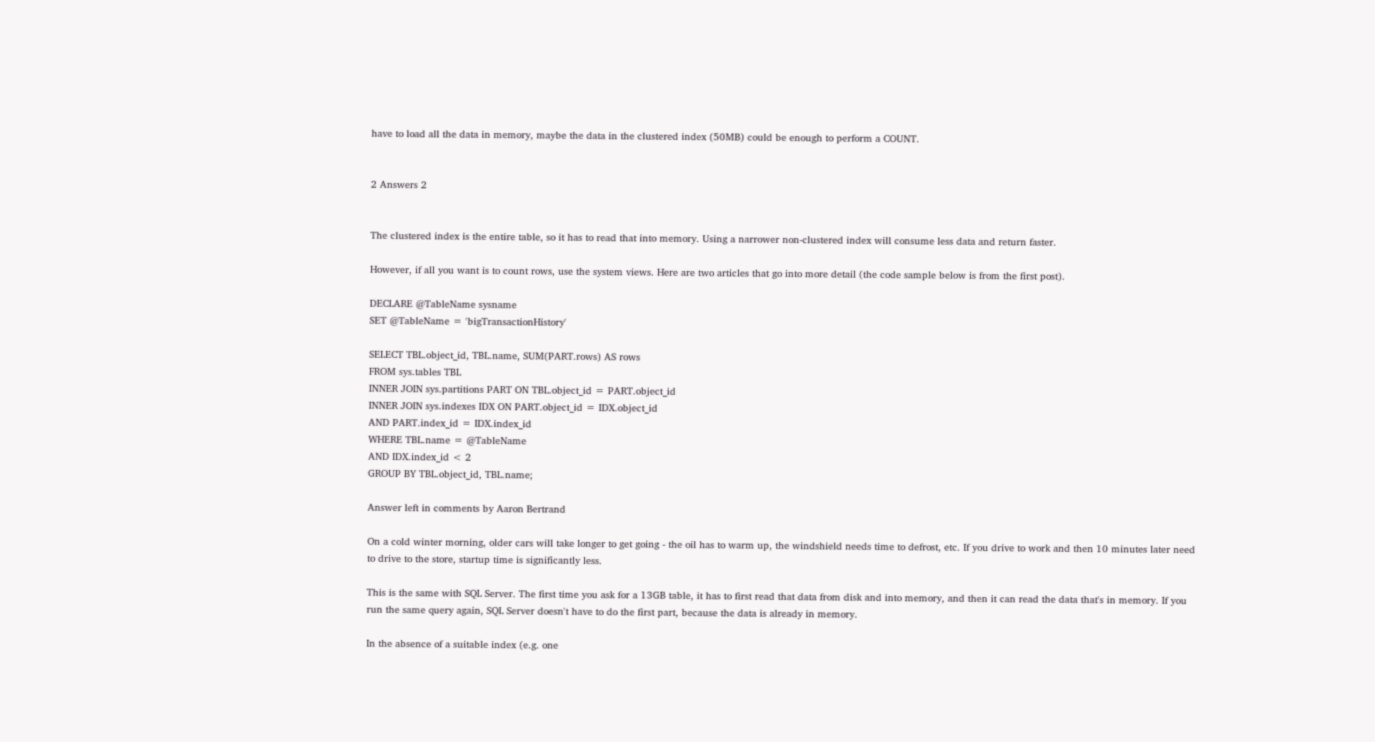have to load all the data in memory, maybe the data in the clustered index (50MB) could be enough to perform a COUNT.


2 Answers 2


The clustered index is the entire table, so it has to read that into memory. Using a narrower non-clustered index will consume less data and return faster.

However, if all you want is to count rows, use the system views. Here are two articles that go into more detail (the code sample below is from the first post).

DECLARE @TableName sysname
SET @TableName = 'bigTransactionHistory'

SELECT TBL.object_id, TBL.name, SUM(PART.rows) AS rows
FROM sys.tables TBL
INNER JOIN sys.partitions PART ON TBL.object_id = PART.object_id
INNER JOIN sys.indexes IDX ON PART.object_id = IDX.object_id
AND PART.index_id = IDX.index_id
WHERE TBL.name = @TableName
AND IDX.index_id < 2
GROUP BY TBL.object_id, TBL.name;

Answer left in comments by Aaron Bertrand

On a cold winter morning, older cars will take longer to get going - the oil has to warm up, the windshield needs time to defrost, etc. If you drive to work and then 10 minutes later need to drive to the store, startup time is significantly less.

This is the same with SQL Server. The first time you ask for a 13GB table, it has to first read that data from disk and into memory, and then it can read the data that's in memory. If you run the same query again, SQL Server doesn't have to do the first part, because the data is already in memory.

In the absence of a suitable index (e.g. one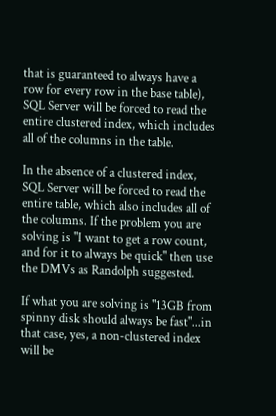that is guaranteed to always have a row for every row in the base table), SQL Server will be forced to read the entire clustered index, which includes all of the columns in the table.

In the absence of a clustered index, SQL Server will be forced to read the entire table, which also includes all of the columns. If the problem you are solving is "I want to get a row count, and for it to always be quick" then use the DMVs as Randolph suggested.

If what you are solving is "13GB from spinny disk should always be fast"...in that case, yes, a non-clustered index will be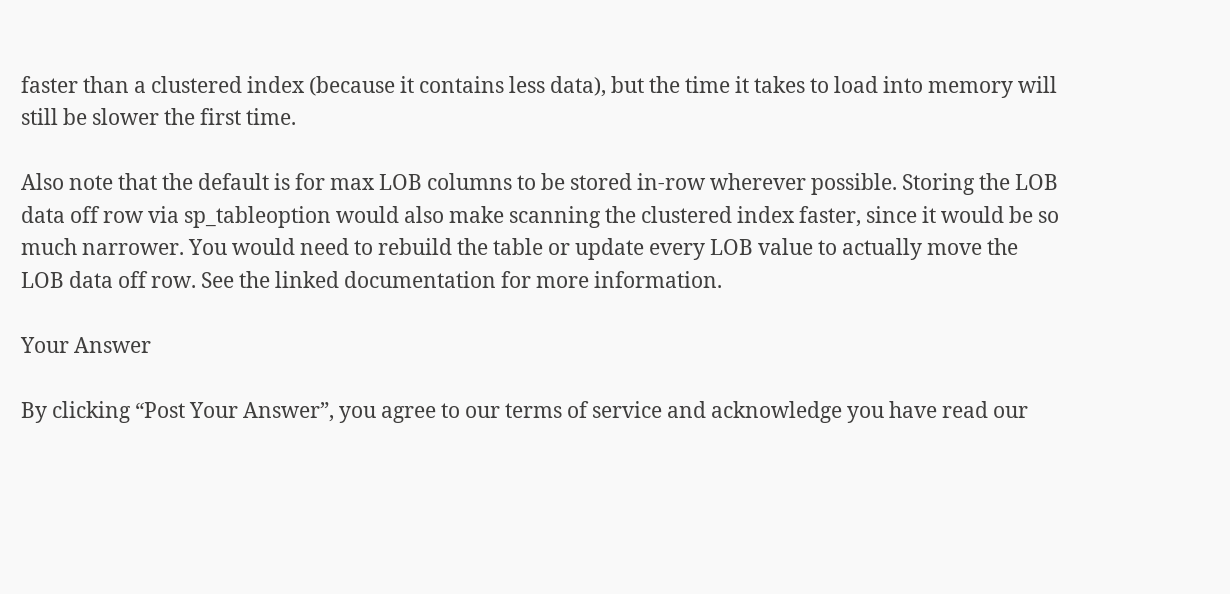faster than a clustered index (because it contains less data), but the time it takes to load into memory will still be slower the first time.

Also note that the default is for max LOB columns to be stored in-row wherever possible. Storing the LOB data off row via sp_tableoption would also make scanning the clustered index faster, since it would be so much narrower. You would need to rebuild the table or update every LOB value to actually move the LOB data off row. See the linked documentation for more information.

Your Answer

By clicking “Post Your Answer”, you agree to our terms of service and acknowledge you have read our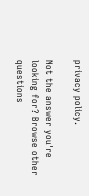privacy policy.

Not the answer you're looking for? Browse other questions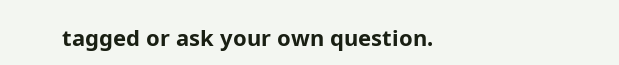tagged or ask your own question.